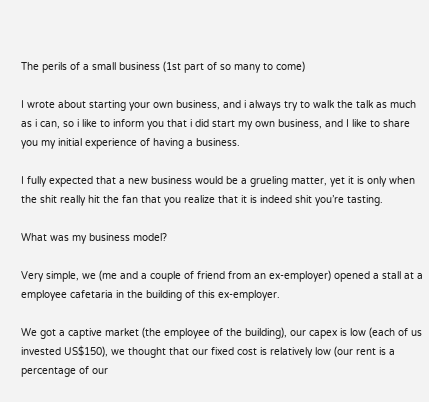The perils of a small business (1st part of so many to come)

I wrote about starting your own business, and i always try to walk the talk as much as i can, so i like to inform you that i did start my own business, and I like to share you my initial experience of having a business.

I fully expected that a new business would be a grueling matter, yet it is only when the shit really hit the fan that you realize that it is indeed shit you’re tasting.

What was my business model?

Very simple, we (me and a couple of friend from an ex-employer) opened a stall at a employee cafetaria in the building of this ex-employer.

We got a captive market (the employee of the building), our capex is low (each of us invested US$150), we thought that our fixed cost is relatively low (our rent is a percentage of our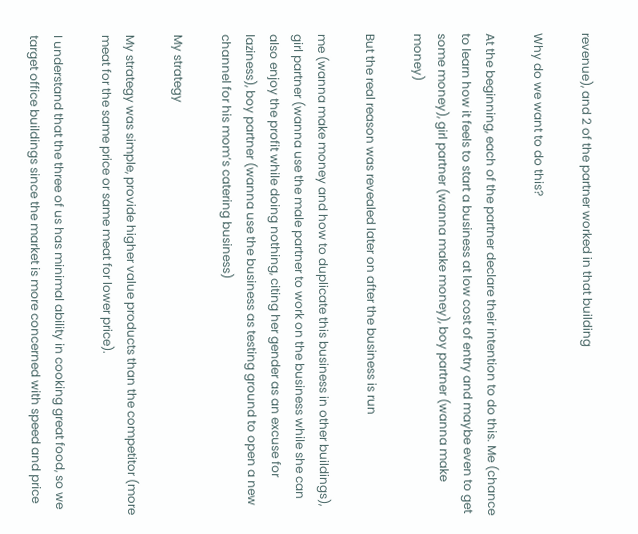revenue), and 2 of the partner worked in that building

Why do we want to do this?

At the beginning, each of the partner declare their intention to do this. Me (chance to learn how it feels to start a business at low cost of entry and maybe even to get some money), girl partner (wanna make money), boy partner (wanna make money)

But the real reason was revealed later on after the business is run

me (wanna make money and how to duplicate this business in other buildings), girl partner (wanna use the male partner to work on the business while she can also enjoy the profit while doing nothing, citing her gender as an excuse for laziness), boy partner (wanna use the business as testing ground to open a new channel for his mom’s catering business)

My strategy

My strategy was simple, provide higher value products than the competitor (more meat for the same price or same meat for lower price).

I understand that the three of us has minimal ability in cooking great food, so we target office buildings since the market is more concerned with speed and price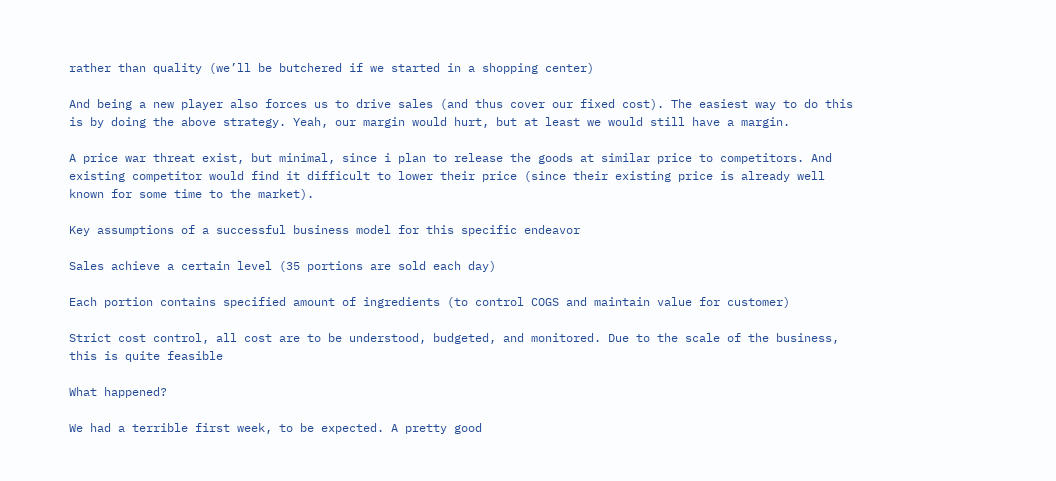rather than quality (we’ll be butchered if we started in a shopping center)

And being a new player also forces us to drive sales (and thus cover our fixed cost). The easiest way to do this is by doing the above strategy. Yeah, our margin would hurt, but at least we would still have a margin.

A price war threat exist, but minimal, since i plan to release the goods at similar price to competitors. And existing competitor would find it difficult to lower their price (since their existing price is already well known for some time to the market).

Key assumptions of a successful business model for this specific endeavor

Sales achieve a certain level (35 portions are sold each day)

Each portion contains specified amount of ingredients (to control COGS and maintain value for customer)

Strict cost control, all cost are to be understood, budgeted, and monitored. Due to the scale of the business, this is quite feasible

What happened?

We had a terrible first week, to be expected. A pretty good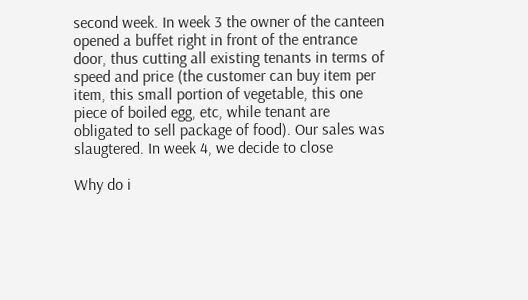second week. In week 3 the owner of the canteen opened a buffet right in front of the entrance door, thus cutting all existing tenants in terms of speed and price (the customer can buy item per item, this small portion of vegetable, this one piece of boiled egg, etc, while tenant are obligated to sell package of food). Our sales was slaugtered. In week 4, we decide to close

Why do i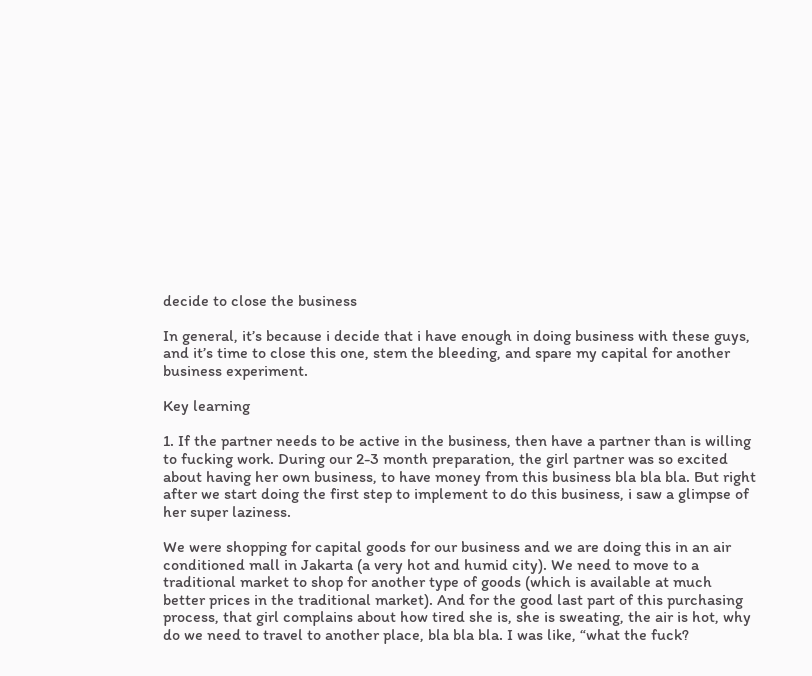decide to close the business

In general, it’s because i decide that i have enough in doing business with these guys, and it’s time to close this one, stem the bleeding, and spare my capital for another business experiment.

Key learning

1. If the partner needs to be active in the business, then have a partner than is willing to fucking work. During our 2-3 month preparation, the girl partner was so excited about having her own business, to have money from this business bla bla bla. But right after we start doing the first step to implement to do this business, i saw a glimpse of her super laziness.

We were shopping for capital goods for our business and we are doing this in an air conditioned mall in Jakarta (a very hot and humid city). We need to move to a traditional market to shop for another type of goods (which is available at much better prices in the traditional market). And for the good last part of this purchasing process, that girl complains about how tired she is, she is sweating, the air is hot, why do we need to travel to another place, bla bla bla. I was like, “what the fuck?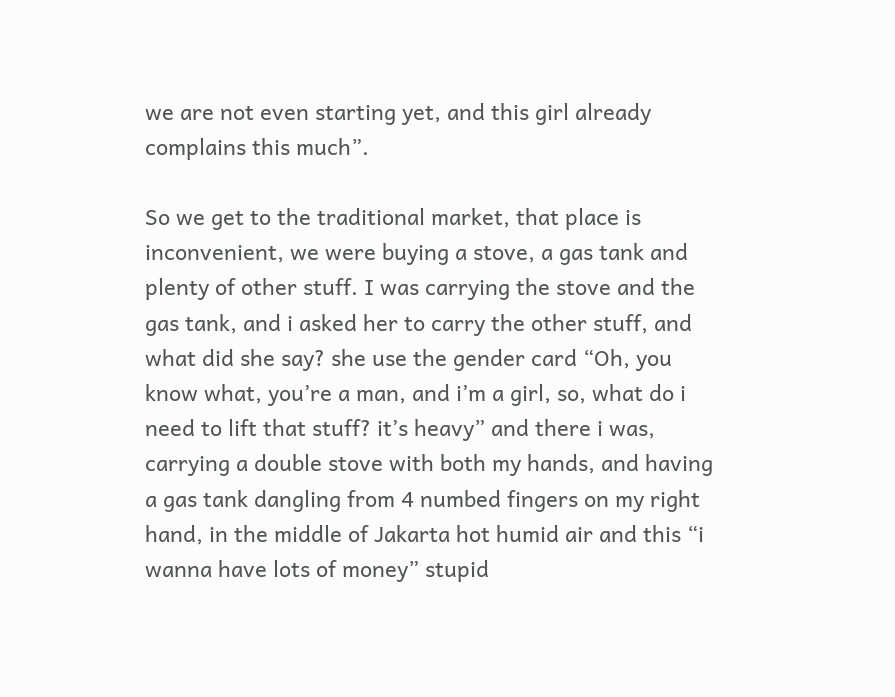we are not even starting yet, and this girl already complains this much”.

So we get to the traditional market, that place is inconvenient, we were buying a stove, a gas tank and plenty of other stuff. I was carrying the stove and the gas tank, and i asked her to carry the other stuff, and what did she say? she use the gender card “Oh, you know what, you’re a man, and i’m a girl, so, what do i need to lift that stuff? it’s heavy” and there i was, carrying a double stove with both my hands, and having a gas tank dangling from 4 numbed fingers on my right hand, in the middle of Jakarta hot humid air and this “i wanna have lots of money” stupid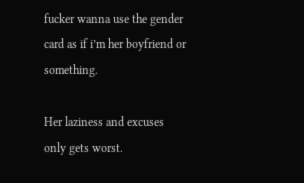fucker wanna use the gender card as if i’m her boyfriend or something.

Her laziness and excuses only gets worst.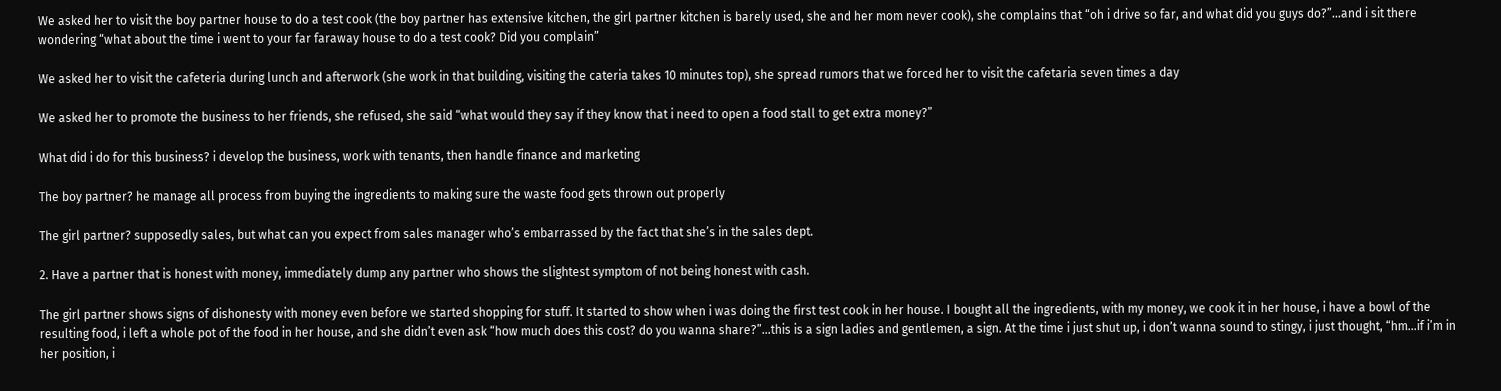We asked her to visit the boy partner house to do a test cook (the boy partner has extensive kitchen, the girl partner kitchen is barely used, she and her mom never cook), she complains that “oh i drive so far, and what did you guys do?”…and i sit there wondering “what about the time i went to your far faraway house to do a test cook? Did you complain”

We asked her to visit the cafeteria during lunch and afterwork (she work in that building, visiting the cateria takes 10 minutes top), she spread rumors that we forced her to visit the cafetaria seven times a day

We asked her to promote the business to her friends, she refused, she said “what would they say if they know that i need to open a food stall to get extra money?”

What did i do for this business? i develop the business, work with tenants, then handle finance and marketing

The boy partner? he manage all process from buying the ingredients to making sure the waste food gets thrown out properly

The girl partner? supposedly sales, but what can you expect from sales manager who’s embarrassed by the fact that she’s in the sales dept.

2. Have a partner that is honest with money, immediately dump any partner who shows the slightest symptom of not being honest with cash.

The girl partner shows signs of dishonesty with money even before we started shopping for stuff. It started to show when i was doing the first test cook in her house. I bought all the ingredients, with my money, we cook it in her house, i have a bowl of the resulting food, i left a whole pot of the food in her house, and she didn’t even ask “how much does this cost? do you wanna share?”…this is a sign ladies and gentlemen, a sign. At the time i just shut up, i don’t wanna sound to stingy, i just thought, “hm…if i’m in her position, i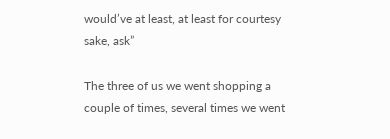would’ve at least, at least for courtesy sake, ask”

The three of us we went shopping a couple of times, several times we went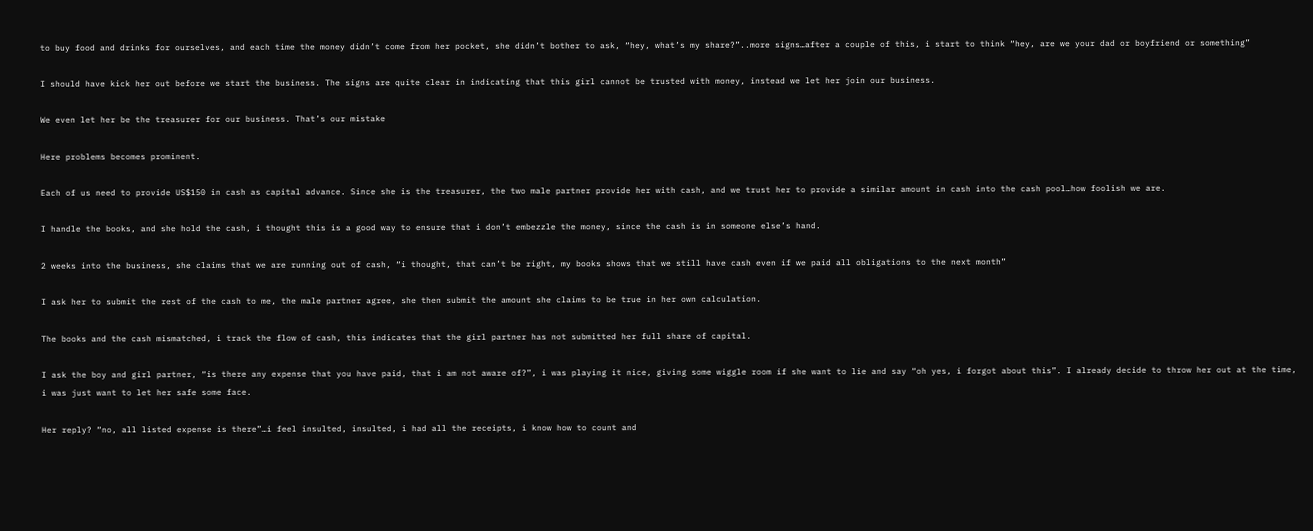to buy food and drinks for ourselves, and each time the money didn’t come from her pocket, she didn’t bother to ask, “hey, what’s my share?”..more signs…after a couple of this, i start to think “hey, are we your dad or boyfriend or something”

I should have kick her out before we start the business. The signs are quite clear in indicating that this girl cannot be trusted with money, instead we let her join our business.

We even let her be the treasurer for our business. That’s our mistake

Here problems becomes prominent.

Each of us need to provide US$150 in cash as capital advance. Since she is the treasurer, the two male partner provide her with cash, and we trust her to provide a similar amount in cash into the cash pool…how foolish we are.

I handle the books, and she hold the cash, i thought this is a good way to ensure that i don’t embezzle the money, since the cash is in someone else’s hand.

2 weeks into the business, she claims that we are running out of cash, “i thought, that can’t be right, my books shows that we still have cash even if we paid all obligations to the next month”

I ask her to submit the rest of the cash to me, the male partner agree, she then submit the amount she claims to be true in her own calculation.

The books and the cash mismatched, i track the flow of cash, this indicates that the girl partner has not submitted her full share of capital.

I ask the boy and girl partner, “is there any expense that you have paid, that i am not aware of?”, i was playing it nice, giving some wiggle room if she want to lie and say “oh yes, i forgot about this”. I already decide to throw her out at the time, i was just want to let her safe some face.

Her reply? “no, all listed expense is there”…i feel insulted, insulted, i had all the receipts, i know how to count and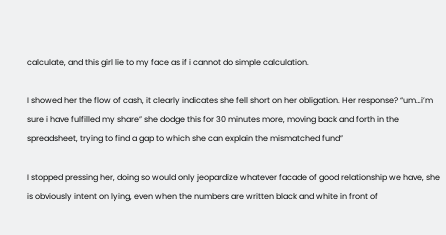calculate, and this girl lie to my face as if i cannot do simple calculation.

I showed her the flow of cash, it clearly indicates she fell short on her obligation. Her response? “um…i’m sure i have fulfilled my share” she dodge this for 30 minutes more, moving back and forth in the spreadsheet, trying to find a gap to which she can explain the mismatched fund”

I stopped pressing her, doing so would only jeopardize whatever facade of good relationship we have, she is obviously intent on lying, even when the numbers are written black and white in front of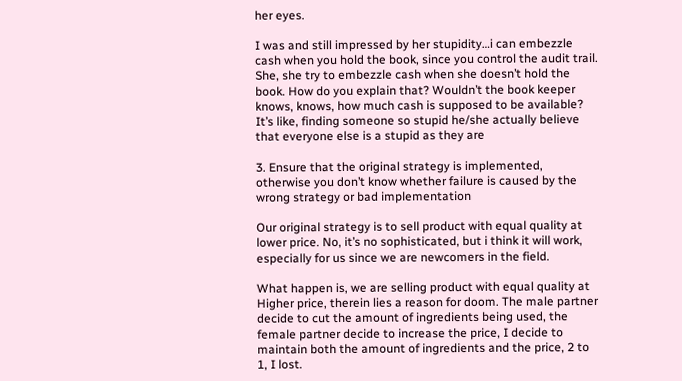her eyes.

I was and still impressed by her stupidity…i can embezzle cash when you hold the book, since you control the audit trail. She, she try to embezzle cash when she doesn’t hold the book. How do you explain that? Wouldn’t the book keeper knows, knows, how much cash is supposed to be available? It’s like, finding someone so stupid he/she actually believe that everyone else is a stupid as they are

3. Ensure that the original strategy is implemented, otherwise you don’t know whether failure is caused by the wrong strategy or bad implementation

Our original strategy is to sell product with equal quality at lower price. No, it’s no sophisticated, but i think it will work, especially for us since we are newcomers in the field.

What happen is, we are selling product with equal quality at Higher price, therein lies a reason for doom. The male partner decide to cut the amount of ingredients being used, the female partner decide to increase the price, I decide to maintain both the amount of ingredients and the price, 2 to 1, I lost.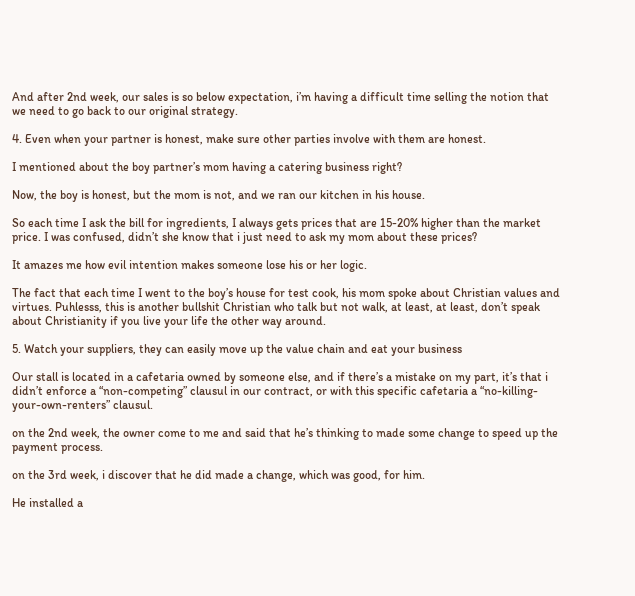And after 2nd week, our sales is so below expectation, i’m having a difficult time selling the notion that we need to go back to our original strategy.

4. Even when your partner is honest, make sure other parties involve with them are honest.

I mentioned about the boy partner’s mom having a catering business right?

Now, the boy is honest, but the mom is not, and we ran our kitchen in his house.

So each time I ask the bill for ingredients, I always gets prices that are 15-20% higher than the market price. I was confused, didn’t she know that i just need to ask my mom about these prices?

It amazes me how evil intention makes someone lose his or her logic.

The fact that each time I went to the boy’s house for test cook, his mom spoke about Christian values and virtues. Puhlesss, this is another bullshit Christian who talk but not walk, at least, at least, don’t speak about Christianity if you live your life the other way around.

5. Watch your suppliers, they can easily move up the value chain and eat your business

Our stall is located in a cafetaria owned by someone else, and if there’s a mistake on my part, it’s that i didn’t enforce a “non-competing” clausul in our contract, or with this specific cafetaria a “no-killing-your-own-renters” clausul.

on the 2nd week, the owner come to me and said that he’s thinking to made some change to speed up the payment process.

on the 3rd week, i discover that he did made a change, which was good, for him.

He installed a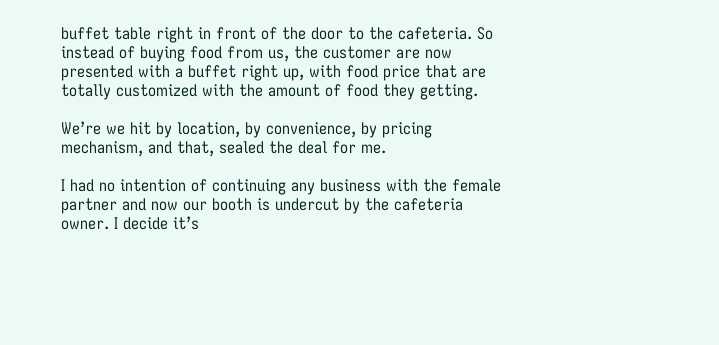buffet table right in front of the door to the cafeteria. So instead of buying food from us, the customer are now presented with a buffet right up, with food price that are totally customized with the amount of food they getting.

We’re we hit by location, by convenience, by pricing mechanism, and that, sealed the deal for me.

I had no intention of continuing any business with the female partner and now our booth is undercut by the cafeteria owner. I decide it’s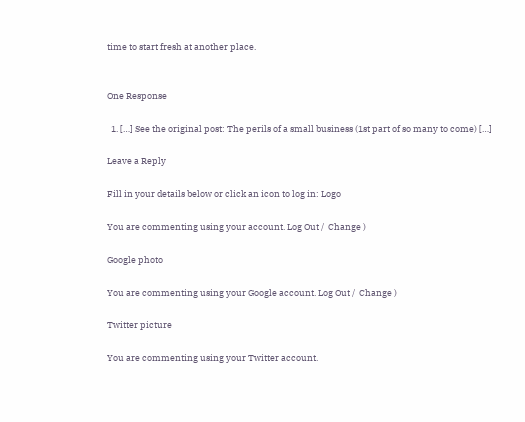time to start fresh at another place.


One Response

  1. […] See the original post: The perils of a small business (1st part of so many to come) […]

Leave a Reply

Fill in your details below or click an icon to log in: Logo

You are commenting using your account. Log Out /  Change )

Google photo

You are commenting using your Google account. Log Out /  Change )

Twitter picture

You are commenting using your Twitter account.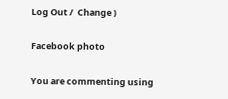Log Out /  Change )

Facebook photo

You are commenting using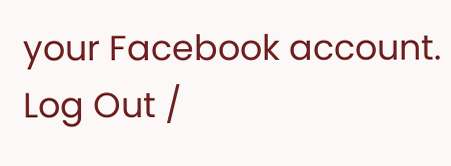your Facebook account. Log Out /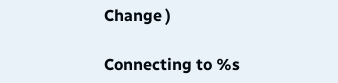Change )

Connecting to %s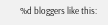%d bloggers like this: